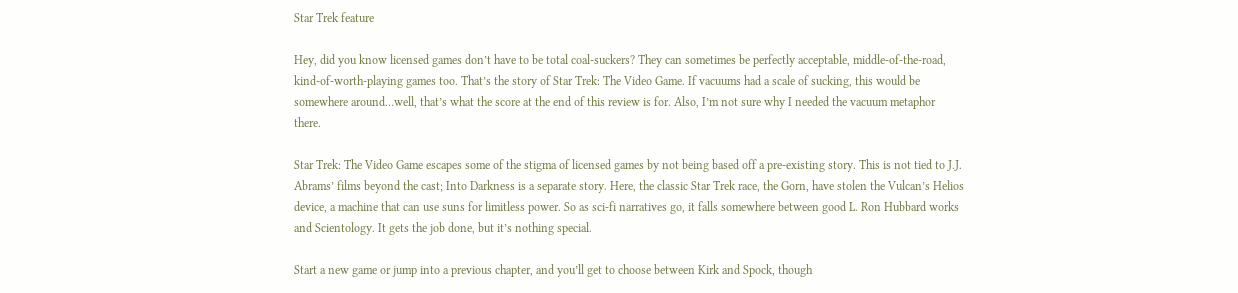Star Trek feature

Hey, did you know licensed games don’t have to be total coal-suckers? They can sometimes be perfectly acceptable, middle-of-the-road, kind-of-worth-playing games too. That’s the story of Star Trek: The Video Game. If vacuums had a scale of sucking, this would be somewhere around…well, that’s what the score at the end of this review is for. Also, I’m not sure why I needed the vacuum metaphor there.

Star Trek: The Video Game escapes some of the stigma of licensed games by not being based off a pre-existing story. This is not tied to J.J. Abrams’ films beyond the cast; Into Darkness is a separate story. Here, the classic Star Trek race, the Gorn, have stolen the Vulcan’s Helios device, a machine that can use suns for limitless power. So as sci-fi narratives go, it falls somewhere between good L. Ron Hubbard works and Scientology. It gets the job done, but it’s nothing special.

Start a new game or jump into a previous chapter, and you’ll get to choose between Kirk and Spock, though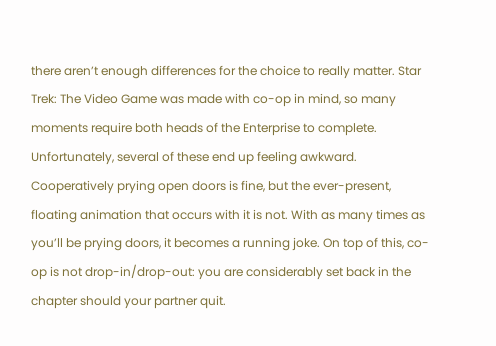there aren’t enough differences for the choice to really matter. Star Trek: The Video Game was made with co-op in mind, so many moments require both heads of the Enterprise to complete. Unfortunately, several of these end up feeling awkward. Cooperatively prying open doors is fine, but the ever-present, floating animation that occurs with it is not. With as many times as you’ll be prying doors, it becomes a running joke. On top of this, co-op is not drop-in/drop-out: you are considerably set back in the chapter should your partner quit.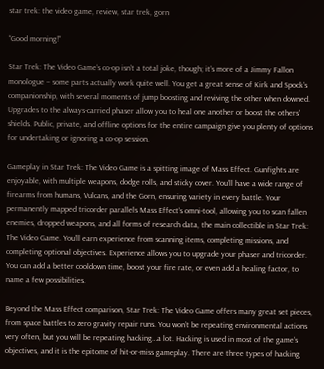star trek: the video game, review, star trek, gorn

“Good morning!”

Star Trek: The Video Game‘s co-op isn’t a total joke, though; it’s more of a Jimmy Fallon monologue – some parts actually work quite well. You get a great sense of Kirk and Spock’s companionship, with several moments of jump boosting and reviving the other when downed. Upgrades to the always-carried phaser allow you to heal one another or boost the others’ shields. Public, private, and offline options for the entire campaign give you plenty of options for undertaking or ignoring a co-op session.

Gameplay in Star Trek: The Video Game is a spitting image of Mass Effect. Gunfights are enjoyable, with multiple weapons, dodge rolls, and sticky cover. You’ll have a wide range of firearms from humans, Vulcans, and the Gorn, ensuring variety in every battle. Your permanently mapped tricorder parallels Mass Effect‘s omni-tool, allowing you to scan fallen enemies, dropped weapons, and all forms of research data, the main collectible in Star Trek: The Video Game. You’ll earn experience from scanning items, completing missions, and completing optional objectives. Experience allows you to upgrade your phaser and tricorder. You can add a better cooldown time, boost your fire rate, or even add a healing factor, to name a few possibilities.

Beyond the Mass Effect comparison, Star Trek: The Video Game offers many great set pieces, from space battles to zero gravity repair runs. You won’t be repeating environmental actions very often, but you will be repeating hacking…a lot. Hacking is used in most of the game’s objectives, and it is the epitome of hit-or-miss gameplay. There are three types of hacking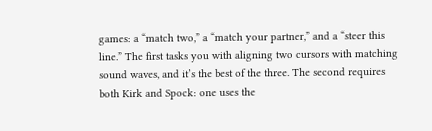games: a “match two,” a “match your partner,” and a “steer this line.” The first tasks you with aligning two cursors with matching sound waves, and it’s the best of the three. The second requires both Kirk and Spock: one uses the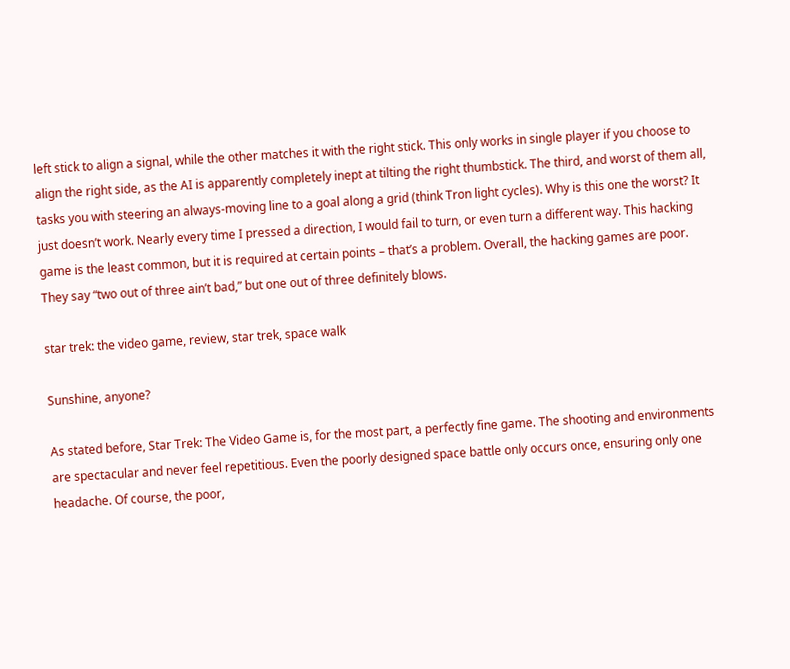left stick to align a signal, while the other matches it with the right stick. This only works in single player if you choose to align the right side, as the AI is apparently completely inept at tilting the right thumbstick. The third, and worst of them all, tasks you with steering an always-moving line to a goal along a grid (think Tron light cycles). Why is this one the worst? It just doesn’t work. Nearly every time I pressed a direction, I would fail to turn, or even turn a different way. This hacking game is the least common, but it is required at certain points – that’s a problem. Overall, the hacking games are poor. They say “two out of three ain’t bad,” but one out of three definitely blows.

star trek: the video game, review, star trek, space walk

Sunshine, anyone?

As stated before, Star Trek: The Video Game is, for the most part, a perfectly fine game. The shooting and environments are spectacular and never feel repetitious. Even the poorly designed space battle only occurs once, ensuring only one headache. Of course, the poor,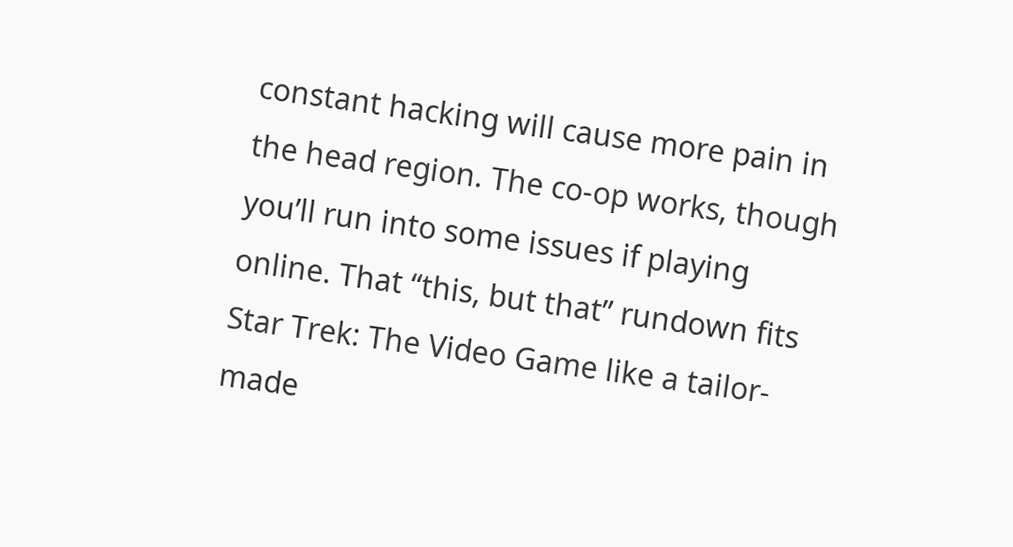constant hacking will cause more pain in the head region. The co-op works, though you’ll run into some issues if playing online. That “this, but that” rundown fits Star Trek: The Video Game like a tailor-made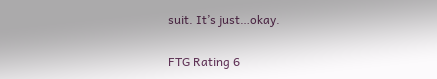suit. It’s just…okay.

FTG Rating 6